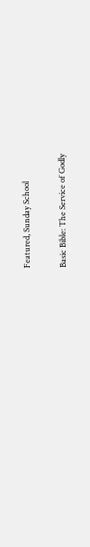Featured, Sunday School

Basic Bible: The Service of Godly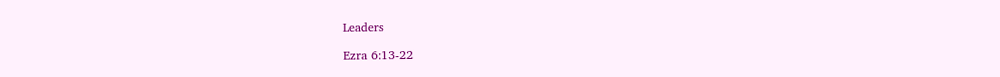Leaders

Ezra 6:13-22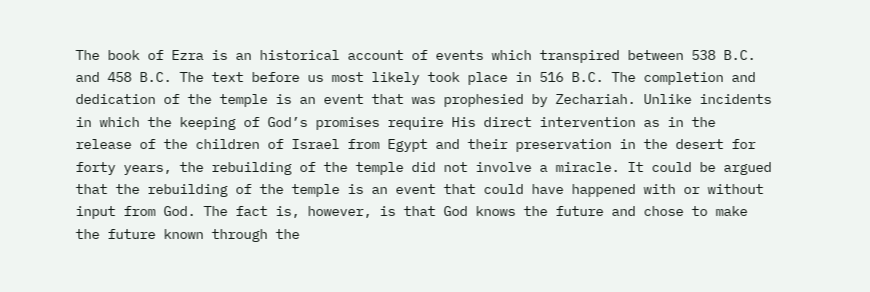The book of Ezra is an historical account of events which transpired between 538 B.C. and 458 B.C. The text before us most likely took place in 516 B.C. The completion and dedication of the temple is an event that was prophesied by Zechariah. Unlike incidents in which the keeping of God’s promises require His direct intervention as in the release of the children of Israel from Egypt and their preservation in the desert for forty years, the rebuilding of the temple did not involve a miracle. It could be argued that the rebuilding of the temple is an event that could have happened with or without input from God. The fact is, however, is that God knows the future and chose to make the future known through the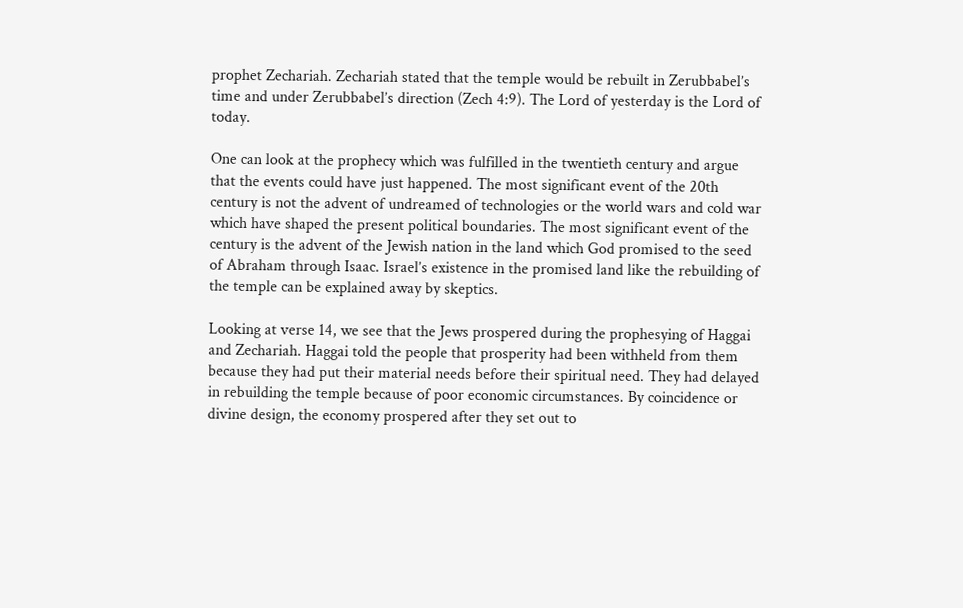prophet Zechariah. Zechariah stated that the temple would be rebuilt in Zerubbabel’s time and under Zerubbabel’s direction (Zech 4:9). The Lord of yesterday is the Lord of today.

One can look at the prophecy which was fulfilled in the twentieth century and argue that the events could have just happened. The most significant event of the 20th century is not the advent of undreamed of technologies or the world wars and cold war which have shaped the present political boundaries. The most significant event of the century is the advent of the Jewish nation in the land which God promised to the seed of Abraham through Isaac. Israel’s existence in the promised land like the rebuilding of the temple can be explained away by skeptics.

Looking at verse 14, we see that the Jews prospered during the prophesying of Haggai and Zechariah. Haggai told the people that prosperity had been withheld from them because they had put their material needs before their spiritual need. They had delayed in rebuilding the temple because of poor economic circumstances. By coincidence or divine design, the economy prospered after they set out to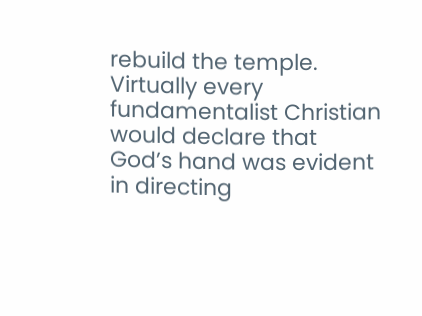rebuild the temple. Virtually every fundamentalist Christian would declare that God’s hand was evident in directing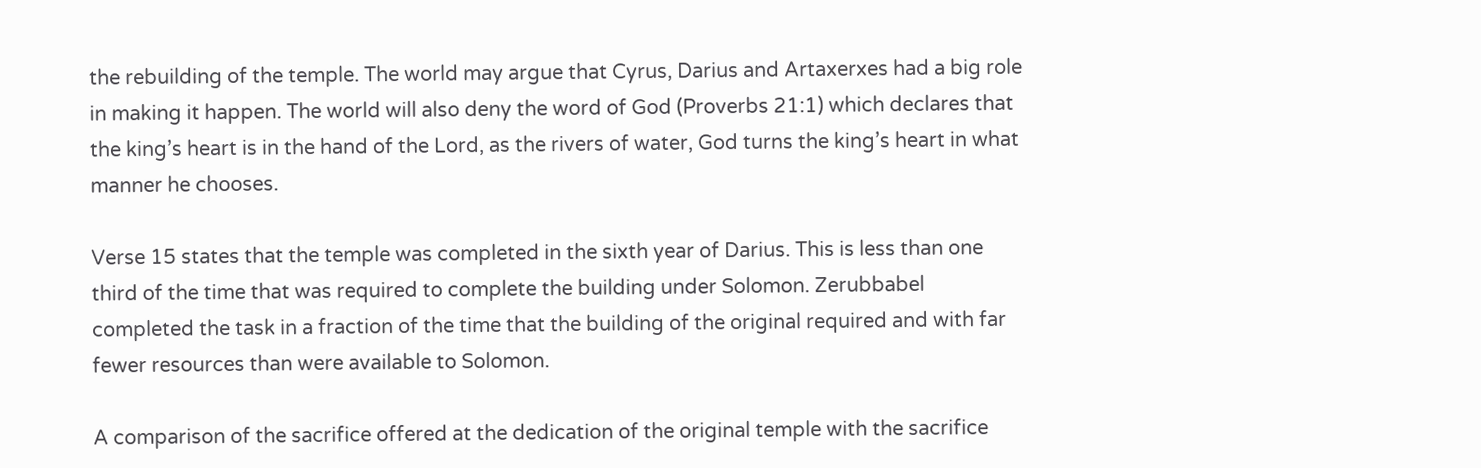the rebuilding of the temple. The world may argue that Cyrus, Darius and Artaxerxes had a big role in making it happen. The world will also deny the word of God (Proverbs 21:1) which declares that the king’s heart is in the hand of the Lord, as the rivers of water, God turns the king’s heart in what manner he chooses.

Verse 15 states that the temple was completed in the sixth year of Darius. This is less than one third of the time that was required to complete the building under Solomon. Zerubbabel completed the task in a fraction of the time that the building of the original required and with far fewer resources than were available to Solomon.

A comparison of the sacrifice offered at the dedication of the original temple with the sacrifice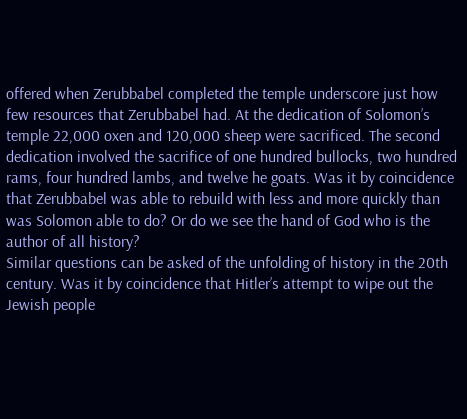offered when Zerubbabel completed the temple underscore just how few resources that Zerubbabel had. At the dedication of Solomon’s temple 22,000 oxen and 120,000 sheep were sacrificed. The second dedication involved the sacrifice of one hundred bullocks, two hundred rams, four hundred lambs, and twelve he goats. Was it by coincidence that Zerubbabel was able to rebuild with less and more quickly than was Solomon able to do? Or do we see the hand of God who is the author of all history?
Similar questions can be asked of the unfolding of history in the 20th century. Was it by coincidence that Hitler’s attempt to wipe out the Jewish people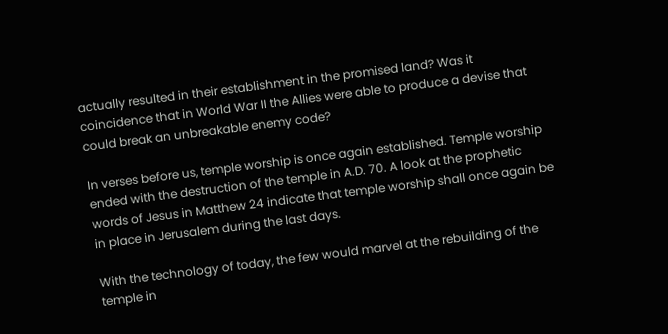actually resulted in their establishment in the promised land? Was it coincidence that in World War II the Allies were able to produce a devise that could break an unbreakable enemy code?

In verses before us, temple worship is once again established. Temple worship ended with the destruction of the temple in A.D. 70. A look at the prophetic words of Jesus in Matthew 24 indicate that temple worship shall once again be in place in Jerusalem during the last days.

With the technology of today, the few would marvel at the rebuilding of the temple in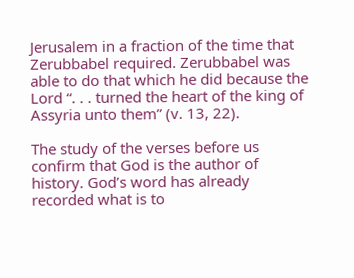Jerusalem in a fraction of the time that Zerubbabel required. Zerubbabel was able to do that which he did because the Lord “. . . turned the heart of the king of Assyria unto them” (v. 13, 22).

The study of the verses before us confirm that God is the author of history. God’s word has already recorded what is to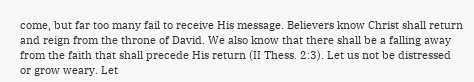come, but far too many fail to receive His message. Believers know Christ shall return and reign from the throne of David. We also know that there shall be a falling away from the faith that shall precede His return (II Thess. 2:3). Let us not be distressed or grow weary. Let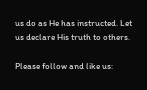us do as He has instructed. Let us declare His truth to others.

Please follow and like us: